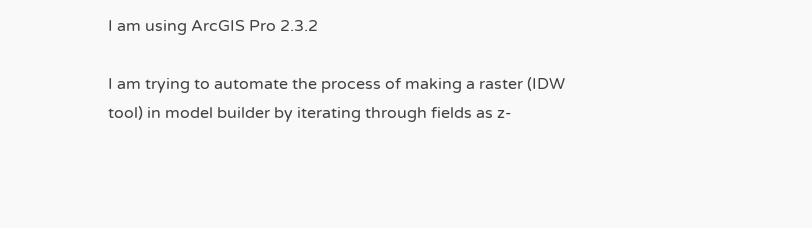I am using ArcGIS Pro 2.3.2

I am trying to automate the process of making a raster (IDW tool) in model builder by iterating through fields as z-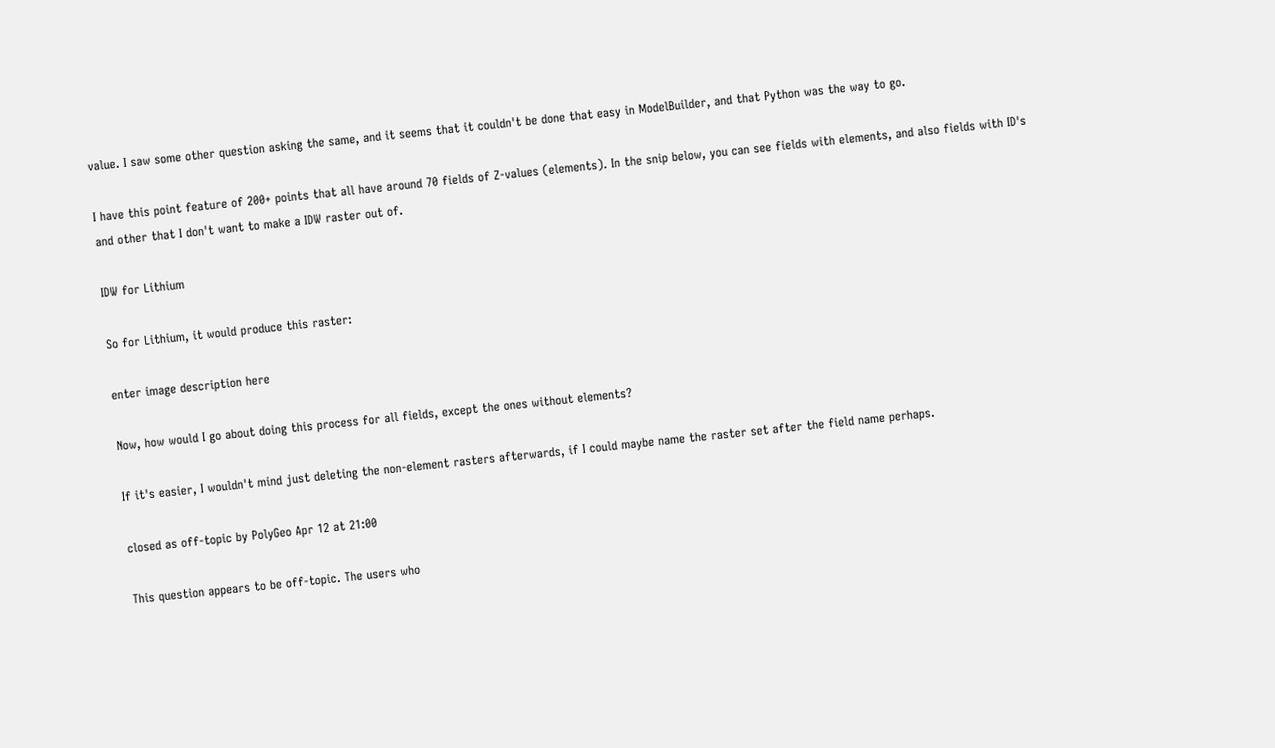value. I saw some other question asking the same, and it seems that it couldn't be done that easy in ModelBuilder, and that Python was the way to go.

I have this point feature of 200+ points that all have around 70 fields of Z-values (elements). In the snip below, you can see fields with elements, and also fields with ID's and other that I don't want to make a IDW raster out of.

IDW for Lithium

So for Lithium, it would produce this raster:

enter image description here

Now, how would I go about doing this process for all fields, except the ones without elements?

If it's easier, I wouldn't mind just deleting the non-element rasters afterwards, if I could maybe name the raster set after the field name perhaps.

closed as off-topic by PolyGeo Apr 12 at 21:00

This question appears to be off-topic. The users who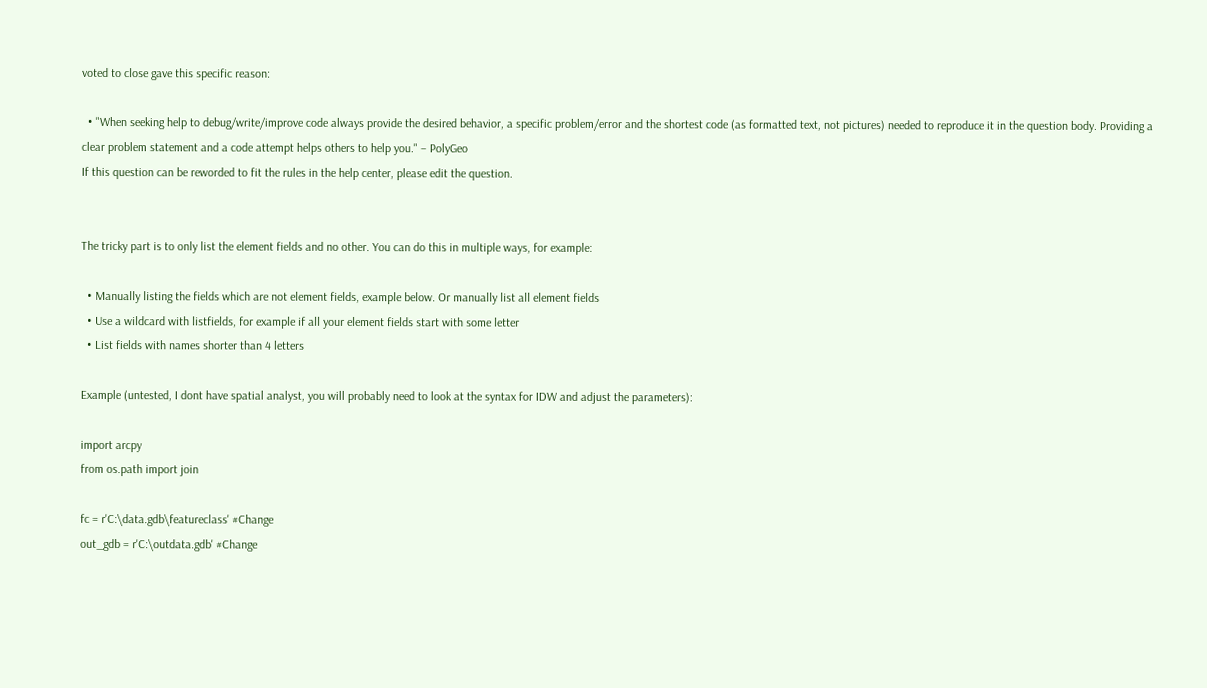voted to close gave this specific reason:

  • "When seeking help to debug/write/improve code always provide the desired behavior, a specific problem/error and the shortest code (as formatted text, not pictures) needed to reproduce it in the question body. Providing a clear problem statement and a code attempt helps others to help you." – PolyGeo
If this question can be reworded to fit the rules in the help center, please edit the question.


The tricky part is to only list the element fields and no other. You can do this in multiple ways, for example:

  • Manually listing the fields which are not element fields, example below. Or manually list all element fields
  • Use a wildcard with listfields, for example if all your element fields start with some letter
  • List fields with names shorter than 4 letters

Example (untested, I dont have spatial analyst, you will probably need to look at the syntax for IDW and adjust the parameters):

import arcpy
from os.path import join

fc = r'C:\data.gdb\featureclass' #Change
out_gdb = r'C:\outdata.gdb' #Change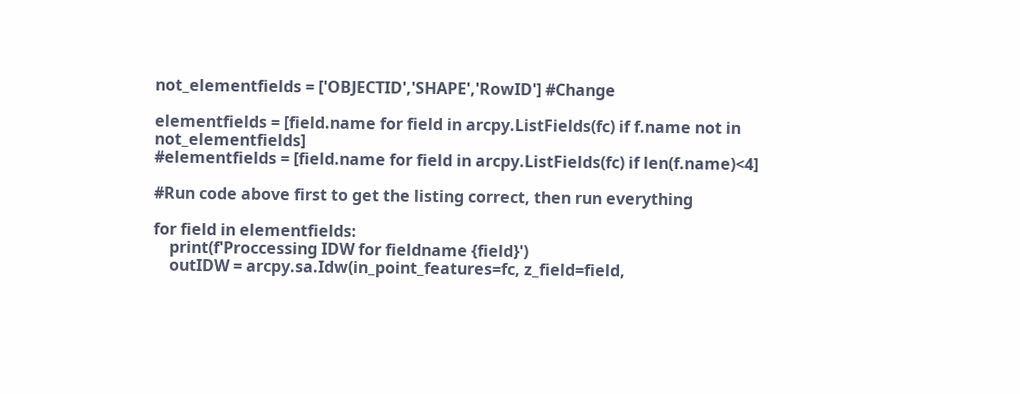not_elementfields = ['OBJECTID','SHAPE','RowID'] #Change

elementfields = [field.name for field in arcpy.ListFields(fc) if f.name not in not_elementfields]
#elementfields = [field.name for field in arcpy.ListFields(fc) if len(f.name)<4]

#Run code above first to get the listing correct, then run everything

for field in elementfields:
    print(f'Proccessing IDW for fieldname {field}')
    outIDW = arcpy.sa.Idw(in_point_features=fc, z_field=field,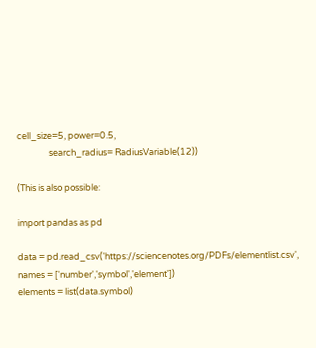cell_size=5, power=0.5,
                search_radius= RadiusVariable(12))

(This is also possible:

import pandas as pd

data = pd.read_csv('https://sciencenotes.org/PDFs/elementlist.csv', names = ['number','symbol','element'])
elements = list(data.symbol)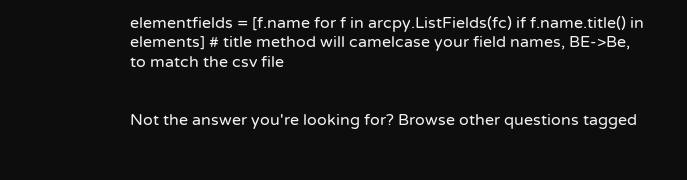elementfields = [f.name for f in arcpy.ListFields(fc) if f.name.title() in elements] # title method will camelcase your field names, BE->Be, to match the csv file


Not the answer you're looking for? Browse other questions tagged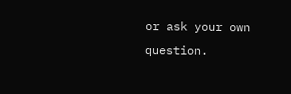or ask your own question.